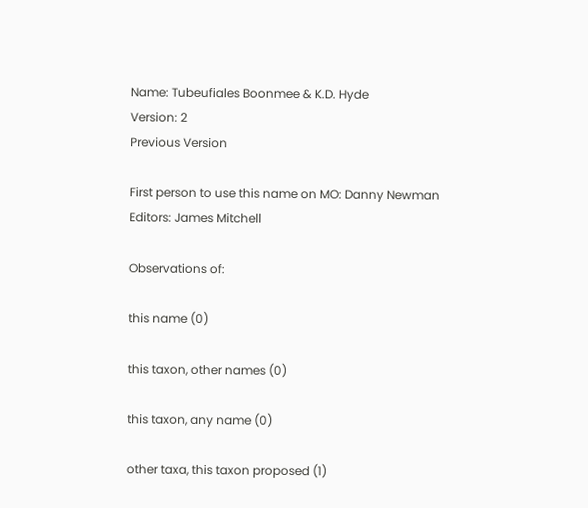Name: Tubeufiales Boonmee & K.D. Hyde
Version: 2
Previous Version

First person to use this name on MO: Danny Newman
Editors: James Mitchell

Observations of:

this name (0)

this taxon, other names (0)

this taxon, any name (0)

other taxa, this taxon proposed (1)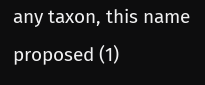any taxon, this name proposed (1)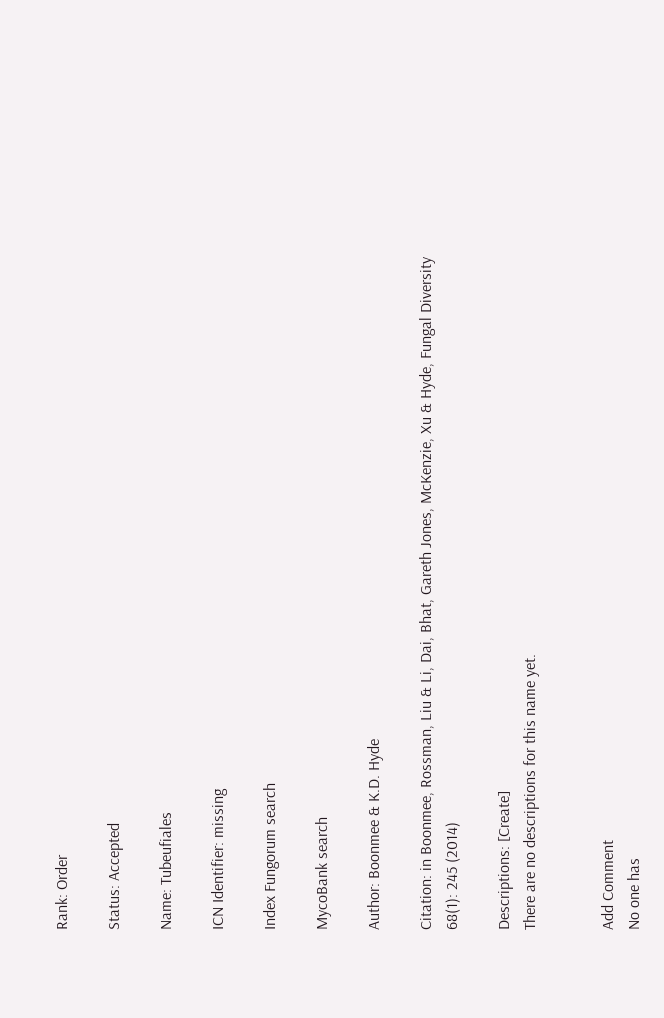Rank: Order

Status: Accepted

Name: Tubeufiales

ICN Identifier: missing

Index Fungorum search

MycoBank search

Author: Boonmee & K.D. Hyde

Citation: in Boonmee, Rossman, Liu & Li, Dai, Bhat, Gareth Jones, McKenzie, Xu & Hyde, Fungal Diversity 68(1): 245 (2014)

Descriptions: [Create]
There are no descriptions for this name yet.


Add Comment
No one has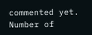commented yet.
Number of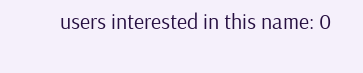users interested in this name: 0